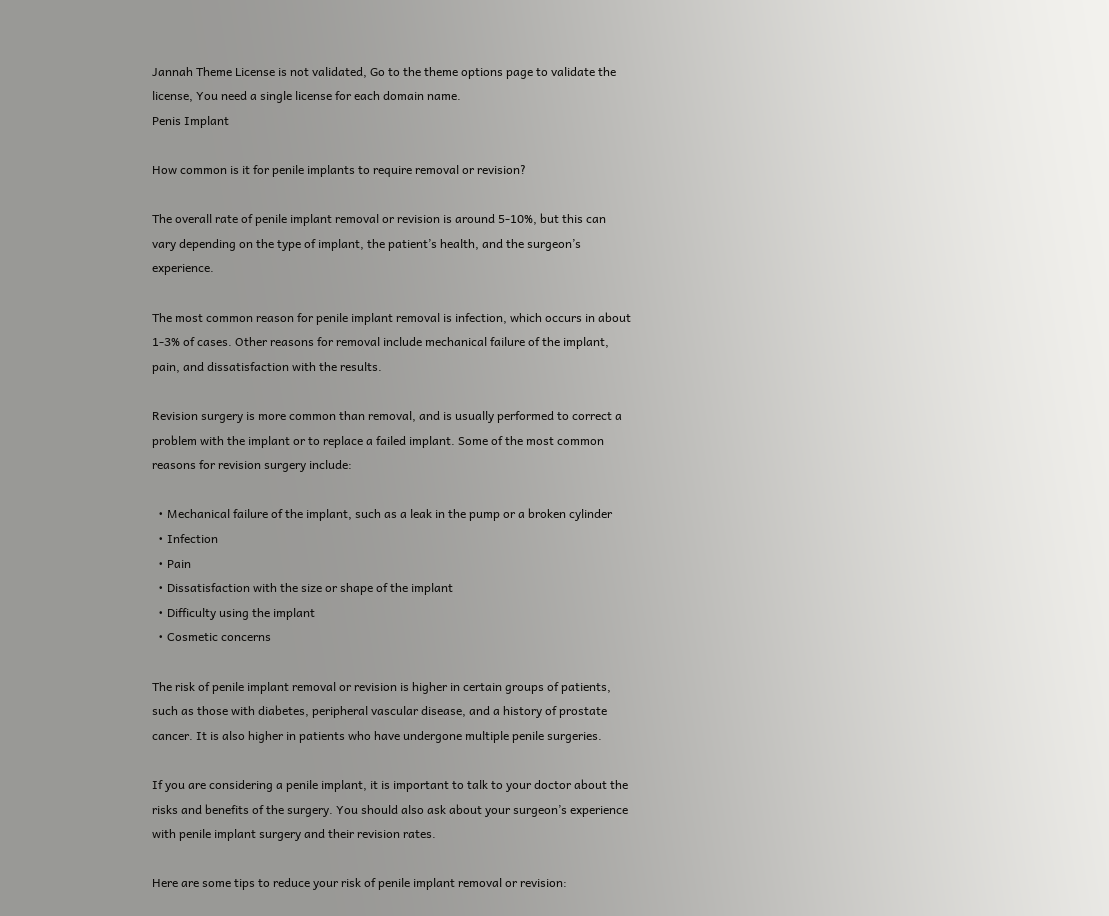Jannah Theme License is not validated, Go to the theme options page to validate the license, You need a single license for each domain name.
Penis Implant

How common is it for penile implants to require removal or revision?

The overall rate of penile implant removal or revision is around 5-10%, but this can vary depending on the type of implant, the patient’s health, and the surgeon’s experience.

The most common reason for penile implant removal is infection, which occurs in about 1-3% of cases. Other reasons for removal include mechanical failure of the implant, pain, and dissatisfaction with the results.

Revision surgery is more common than removal, and is usually performed to correct a problem with the implant or to replace a failed implant. Some of the most common reasons for revision surgery include:

  • Mechanical failure of the implant, such as a leak in the pump or a broken cylinder
  • Infection
  • Pain
  • Dissatisfaction with the size or shape of the implant
  • Difficulty using the implant
  • Cosmetic concerns

The risk of penile implant removal or revision is higher in certain groups of patients, such as those with diabetes, peripheral vascular disease, and a history of prostate cancer. It is also higher in patients who have undergone multiple penile surgeries.

If you are considering a penile implant, it is important to talk to your doctor about the risks and benefits of the surgery. You should also ask about your surgeon’s experience with penile implant surgery and their revision rates.

Here are some tips to reduce your risk of penile implant removal or revision: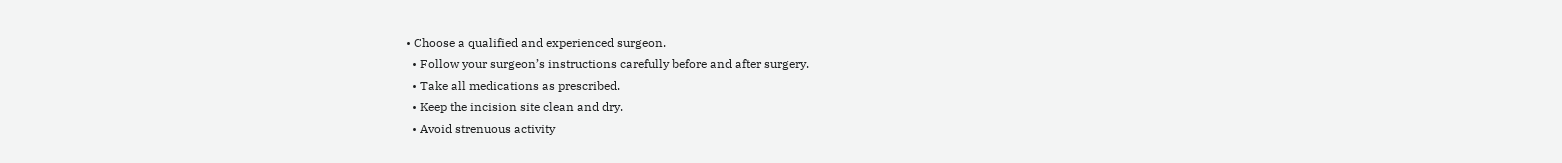• Choose a qualified and experienced surgeon.
  • Follow your surgeon’s instructions carefully before and after surgery.
  • Take all medications as prescribed.
  • Keep the incision site clean and dry.
  • Avoid strenuous activity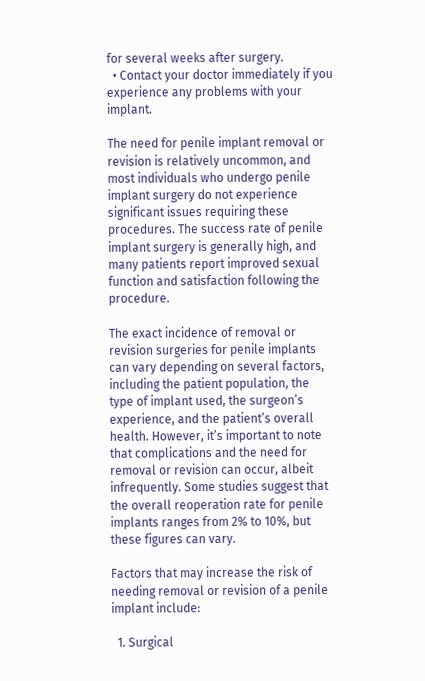for several weeks after surgery.
  • Contact your doctor immediately if you experience any problems with your implant.

The need for penile implant removal or revision is relatively uncommon, and most individuals who undergo penile implant surgery do not experience significant issues requiring these procedures. The success rate of penile implant surgery is generally high, and many patients report improved sexual function and satisfaction following the procedure.

The exact incidence of removal or revision surgeries for penile implants can vary depending on several factors, including the patient population, the type of implant used, the surgeon’s experience, and the patient’s overall health. However, it’s important to note that complications and the need for removal or revision can occur, albeit infrequently. Some studies suggest that the overall reoperation rate for penile implants ranges from 2% to 10%, but these figures can vary.

Factors that may increase the risk of needing removal or revision of a penile implant include:

  1. Surgical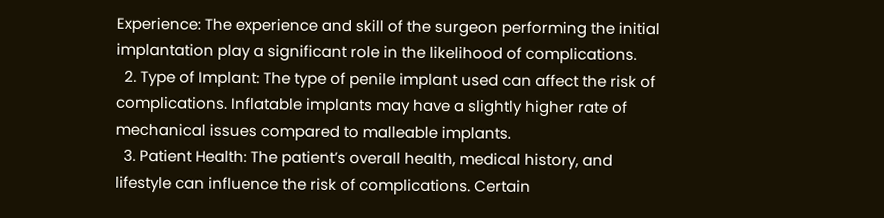Experience: The experience and skill of the surgeon performing the initial implantation play a significant role in the likelihood of complications.
  2. Type of Implant: The type of penile implant used can affect the risk of complications. Inflatable implants may have a slightly higher rate of mechanical issues compared to malleable implants.
  3. Patient Health: The patient’s overall health, medical history, and lifestyle can influence the risk of complications. Certain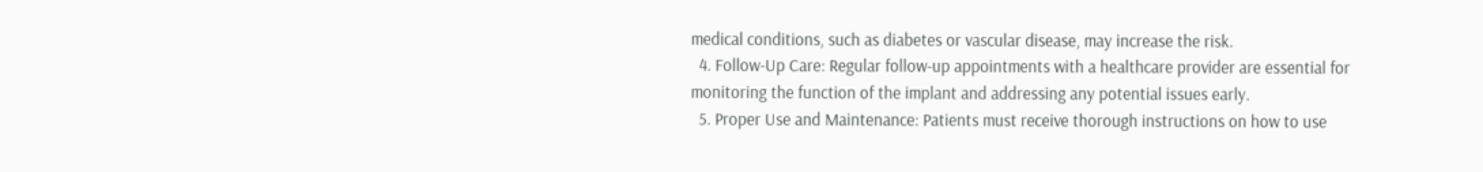medical conditions, such as diabetes or vascular disease, may increase the risk.
  4. Follow-Up Care: Regular follow-up appointments with a healthcare provider are essential for monitoring the function of the implant and addressing any potential issues early.
  5. Proper Use and Maintenance: Patients must receive thorough instructions on how to use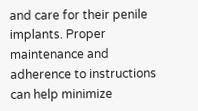and care for their penile implants. Proper maintenance and adherence to instructions can help minimize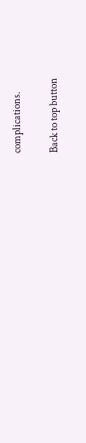complications.

Back to top button